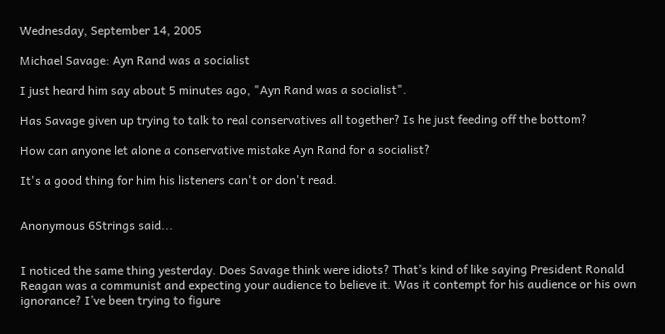Wednesday, September 14, 2005

Michael Savage: Ayn Rand was a socialist

I just heard him say about 5 minutes ago, "Ayn Rand was a socialist".

Has Savage given up trying to talk to real conservatives all together? Is he just feeding off the bottom?

How can anyone let alone a conservative mistake Ayn Rand for a socialist?

It's a good thing for him his listeners can't or don't read.


Anonymous 6Strings said...


I noticed the same thing yesterday. Does Savage think were idiots? That’s kind of like saying President Ronald Reagan was a communist and expecting your audience to believe it. Was it contempt for his audience or his own ignorance? I’ve been trying to figure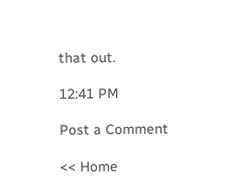that out.

12:41 PM

Post a Comment

<< Home